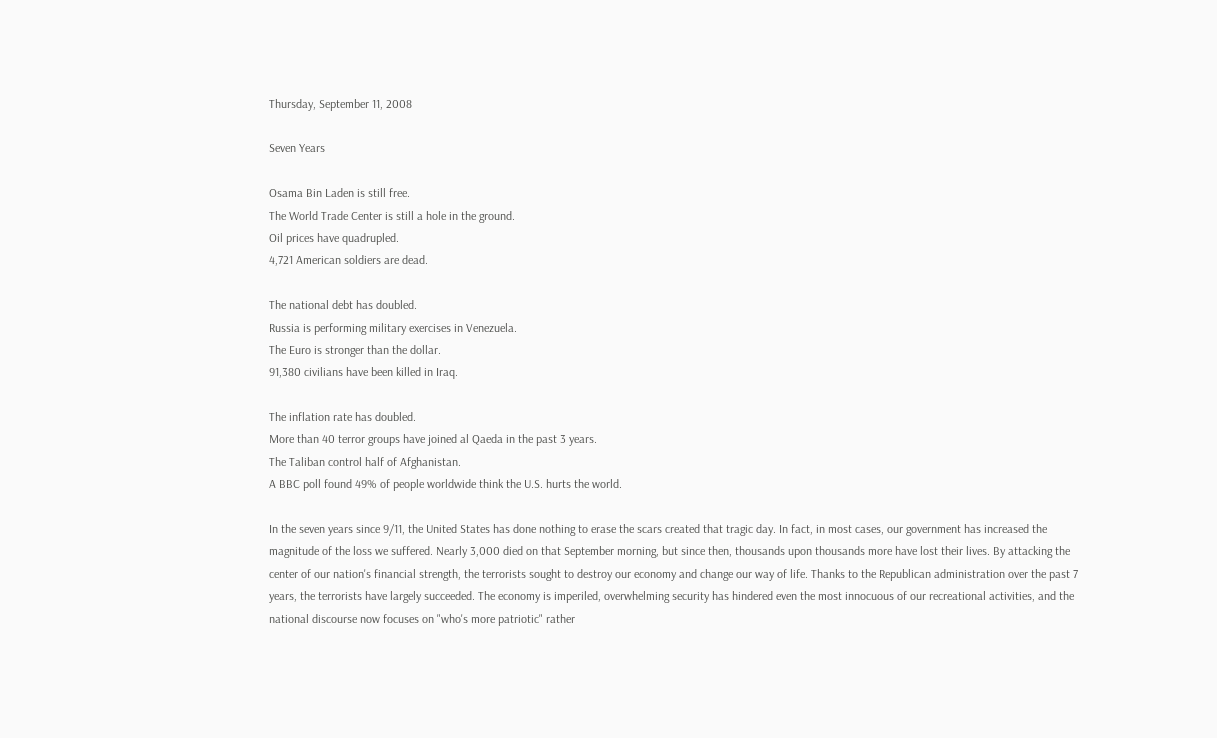Thursday, September 11, 2008

Seven Years

Osama Bin Laden is still free.
The World Trade Center is still a hole in the ground.
Oil prices have quadrupled.
4,721 American soldiers are dead.

The national debt has doubled.
Russia is performing military exercises in Venezuela.
The Euro is stronger than the dollar.
91,380 civilians have been killed in Iraq.

The inflation rate has doubled.
More than 40 terror groups have joined al Qaeda in the past 3 years.
The Taliban control half of Afghanistan.
A BBC poll found 49% of people worldwide think the U.S. hurts the world.

In the seven years since 9/11, the United States has done nothing to erase the scars created that tragic day. In fact, in most cases, our government has increased the magnitude of the loss we suffered. Nearly 3,000 died on that September morning, but since then, thousands upon thousands more have lost their lives. By attacking the center of our nation's financial strength, the terrorists sought to destroy our economy and change our way of life. Thanks to the Republican administration over the past 7 years, the terrorists have largely succeeded. The economy is imperiled, overwhelming security has hindered even the most innocuous of our recreational activities, and the national discourse now focuses on "who's more patriotic" rather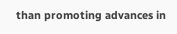than promoting advances in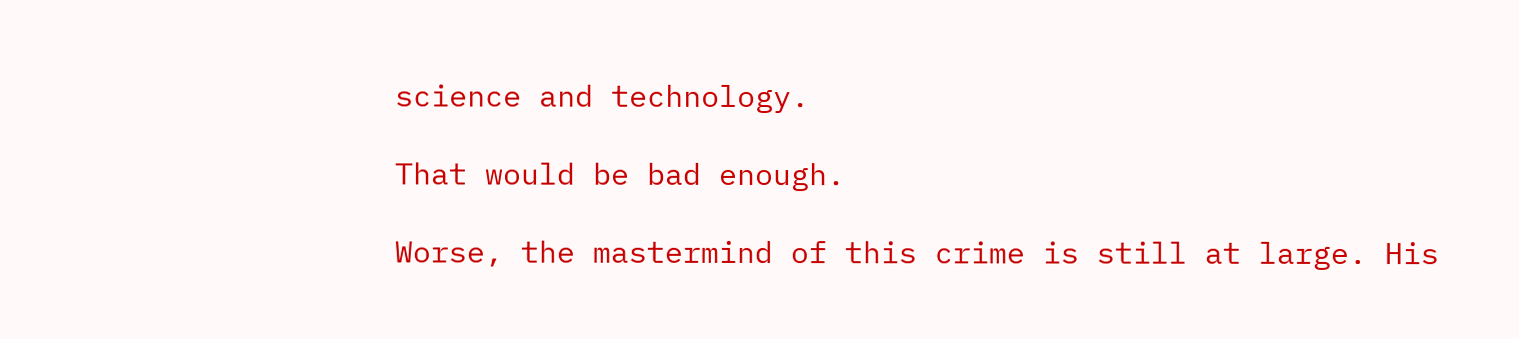science and technology.

That would be bad enough.

Worse, the mastermind of this crime is still at large. His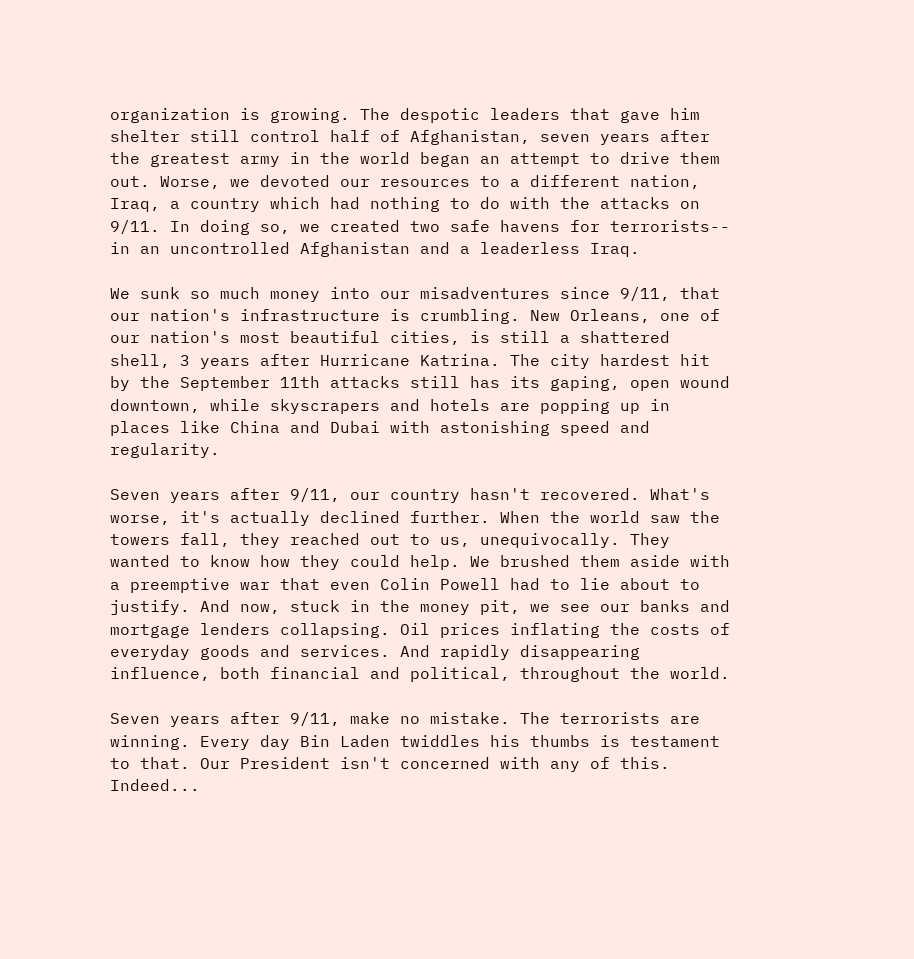organization is growing. The despotic leaders that gave him shelter still control half of Afghanistan, seven years after the greatest army in the world began an attempt to drive them out. Worse, we devoted our resources to a different nation, Iraq, a country which had nothing to do with the attacks on 9/11. In doing so, we created two safe havens for terrorists-- in an uncontrolled Afghanistan and a leaderless Iraq.

We sunk so much money into our misadventures since 9/11, that our nation's infrastructure is crumbling. New Orleans, one of our nation's most beautiful cities, is still a shattered shell, 3 years after Hurricane Katrina. The city hardest hit by the September 11th attacks still has its gaping, open wound downtown, while skyscrapers and hotels are popping up in places like China and Dubai with astonishing speed and regularity.

Seven years after 9/11, our country hasn't recovered. What's worse, it's actually declined further. When the world saw the towers fall, they reached out to us, unequivocally. They wanted to know how they could help. We brushed them aside with a preemptive war that even Colin Powell had to lie about to justify. And now, stuck in the money pit, we see our banks and mortgage lenders collapsing. Oil prices inflating the costs of everyday goods and services. And rapidly disappearing influence, both financial and political, throughout the world.

Seven years after 9/11, make no mistake. The terrorists are winning. Every day Bin Laden twiddles his thumbs is testament to that. Our President isn't concerned with any of this. Indeed...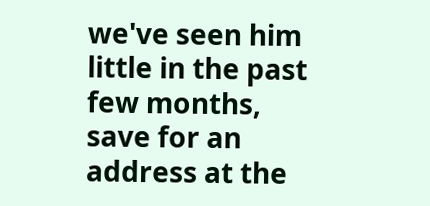we've seen him little in the past few months, save for an address at the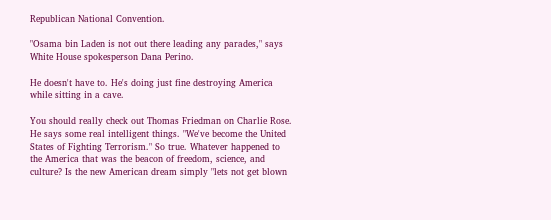Republican National Convention.

"Osama bin Laden is not out there leading any parades," says White House spokesperson Dana Perino.

He doesn't have to. He's doing just fine destroying America while sitting in a cave.

You should really check out Thomas Friedman on Charlie Rose. He says some real intelligent things. "We've become the United States of Fighting Terrorism." So true. Whatever happened to the America that was the beacon of freedom, science, and culture? Is the new American dream simply "lets not get blown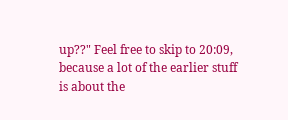up??" Feel free to skip to 20:09, because a lot of the earlier stuff is about the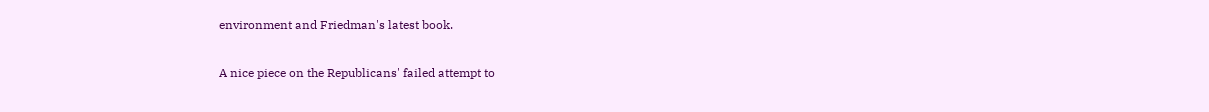environment and Friedman's latest book.

A nice piece on the Republicans' failed attempt to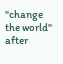"change the world" after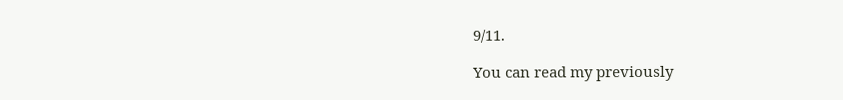9/11.

You can read my previously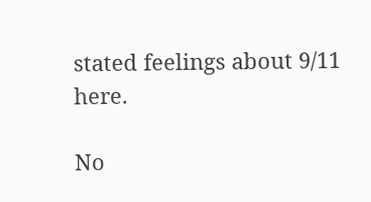stated feelings about 9/11 here.

No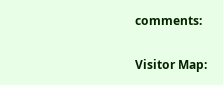comments:

Visitor Map: